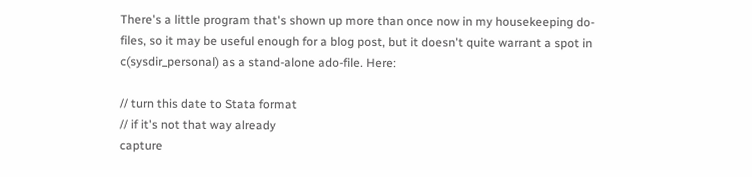There's a little program that's shown up more than once now in my housekeeping do-files, so it may be useful enough for a blog post, but it doesn't quite warrant a spot in c(sysdir_personal) as a stand-alone ado-file. Here:

// turn this date to Stata format
// if it's not that way already
capture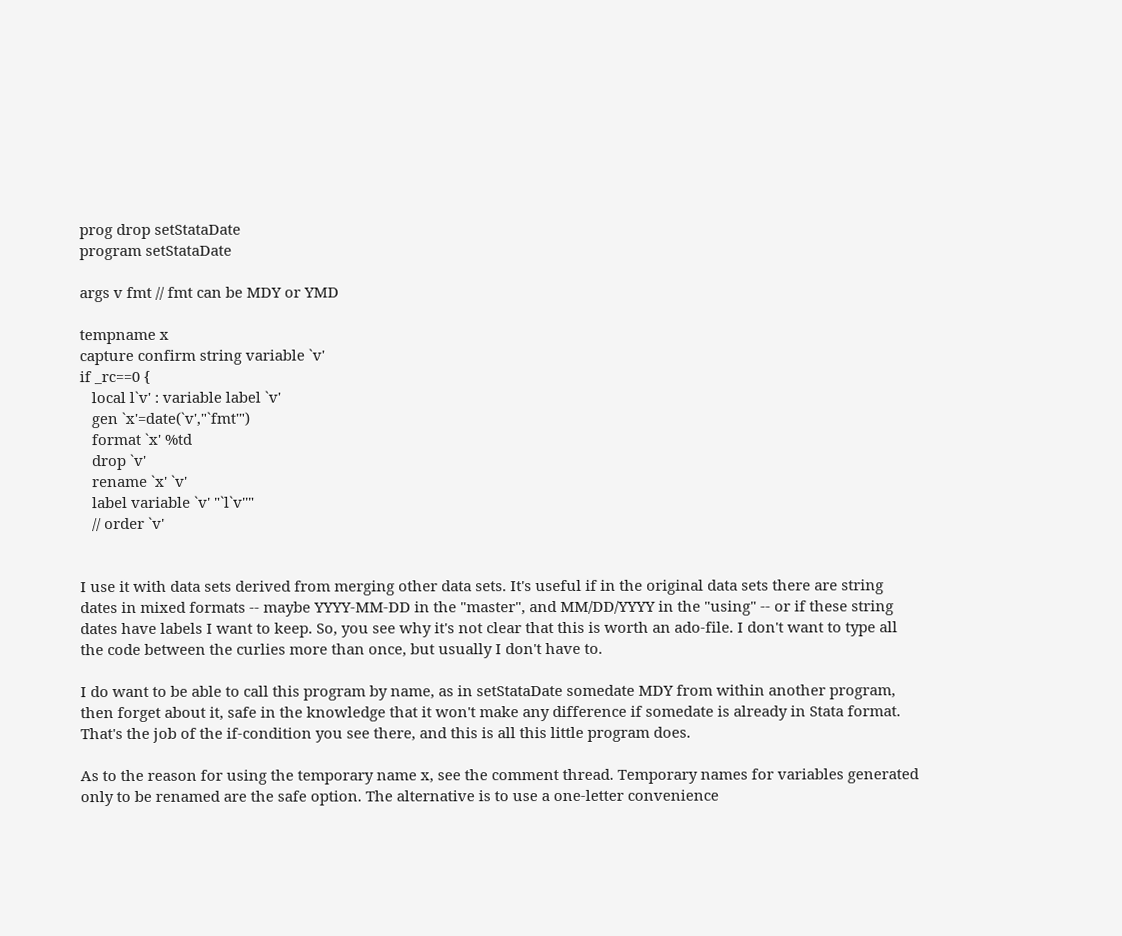prog drop setStataDate
program setStataDate

args v fmt // fmt can be MDY or YMD

tempname x
capture confirm string variable `v'
if _rc==0 {
   local l`v' : variable label `v'
   gen `x'=date(`v',"`fmt'")
   format `x' %td
   drop `v'
   rename `x' `v'
   label variable `v' "`l`v''"
   // order `v'


I use it with data sets derived from merging other data sets. It's useful if in the original data sets there are string dates in mixed formats -- maybe YYYY-MM-DD in the "master", and MM/DD/YYYY in the "using" -- or if these string dates have labels I want to keep. So, you see why it's not clear that this is worth an ado-file. I don't want to type all the code between the curlies more than once, but usually I don't have to.

I do want to be able to call this program by name, as in setStataDate somedate MDY from within another program, then forget about it, safe in the knowledge that it won't make any difference if somedate is already in Stata format. That's the job of the if-condition you see there, and this is all this little program does.

As to the reason for using the temporary name x, see the comment thread. Temporary names for variables generated only to be renamed are the safe option. The alternative is to use a one-letter convenience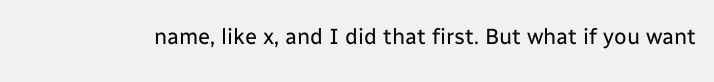name, like x, and I did that first. But what if you want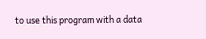to use this program with a data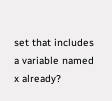set that includes a variable named x already?